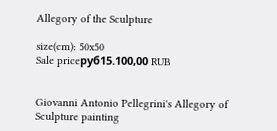Allegory of the Sculpture

size(cm): 50x50
Sale priceруб15.100,00 RUB


Giovanni Antonio Pellegrini's Allegory of Sculpture painting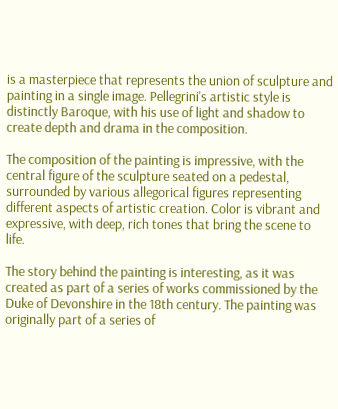is a masterpiece that represents the union of sculpture and painting in a single image. Pellegrini's artistic style is distinctly Baroque, with his use of light and shadow to create depth and drama in the composition.

The composition of the painting is impressive, with the central figure of the sculpture seated on a pedestal, surrounded by various allegorical figures representing different aspects of artistic creation. Color is vibrant and expressive, with deep, rich tones that bring the scene to life.

The story behind the painting is interesting, as it was created as part of a series of works commissioned by the Duke of Devonshire in the 18th century. The painting was originally part of a series of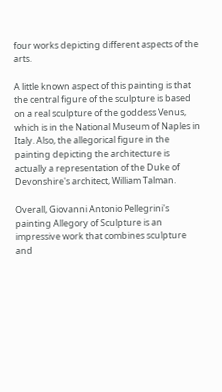four works depicting different aspects of the arts.

A little known aspect of this painting is that the central figure of the sculpture is based on a real sculpture of the goddess Venus, which is in the National Museum of Naples in Italy. Also, the allegorical figure in the painting depicting the architecture is actually a representation of the Duke of Devonshire's architect, William Talman.

Overall, Giovanni Antonio Pellegrini's painting Allegory of Sculpture is an impressive work that combines sculpture and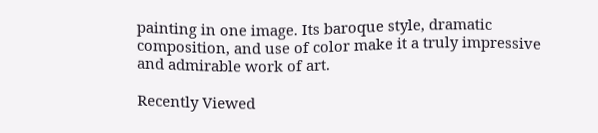painting in one image. Its baroque style, dramatic composition, and use of color make it a truly impressive and admirable work of art.

Recently Viewed